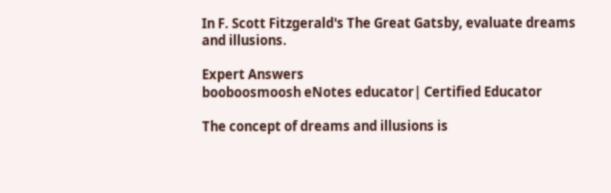In F. Scott Fitzgerald's The Great Gatsby, evaluate dreams and illusions.

Expert Answers
booboosmoosh eNotes educator| Certified Educator

The concept of dreams and illusions is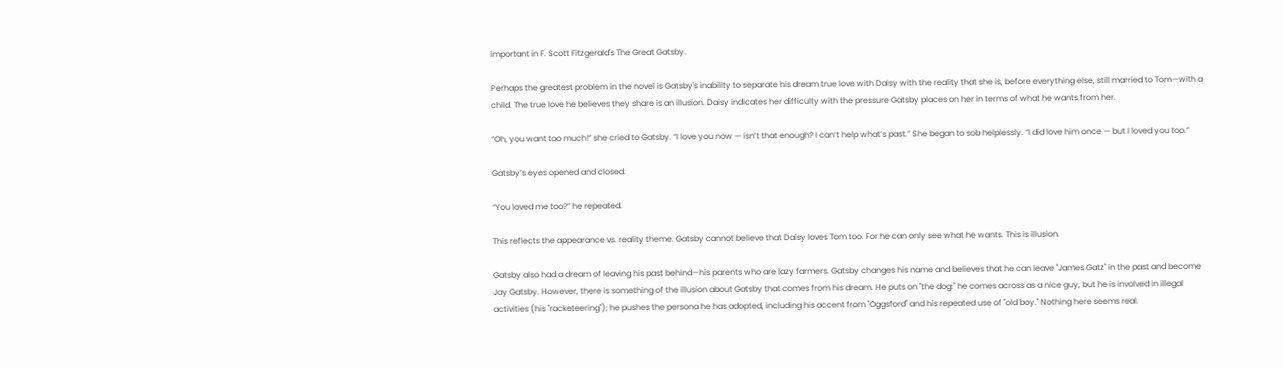important in F. Scott Fitzgerald's The Great Gatsby.

Perhaps the greatest problem in the novel is Gatsby's inability to separate his dream true love with Daisy with the reality that she is, before everything else, still married to Tom—with a child. The true love he believes they share is an illusion. Daisy indicates her difficulty with the pressure Gatsby places on her in terms of what he wants from her.

“Oh, you want too much!” she cried to Gatsby. “I love you now — isn’t that enough? I can’t help what’s past.” She began to sob helplessly. “I did love him once — but I loved you too.”

Gatsby’s eyes opened and closed.

“You loved me too?” he repeated.

This reflects the appearance vs. reality theme. Gatsby cannot believe that Daisy loves Tom too. For he can only see what he wants. This is illusion.

Gatsby also had a dream of leaving his past behind—his parents who are lazy farmers. Gatsby changes his name and believes that he can leave "James Gatz" in the past and become Jay Gatsby. However, there is something of the illusion about Gatsby that comes from his dream. He puts on "the dog:" he comes across as a nice guy, but he is involved in illegal activities (his "racketeering"); he pushes the persona he has adopted, including his accent from "Oggsford" and his repeated use of "old boy." Nothing here seems real.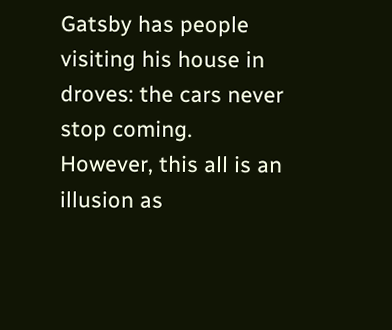Gatsby has people visiting his house in droves: the cars never stop coming. However, this all is an illusion as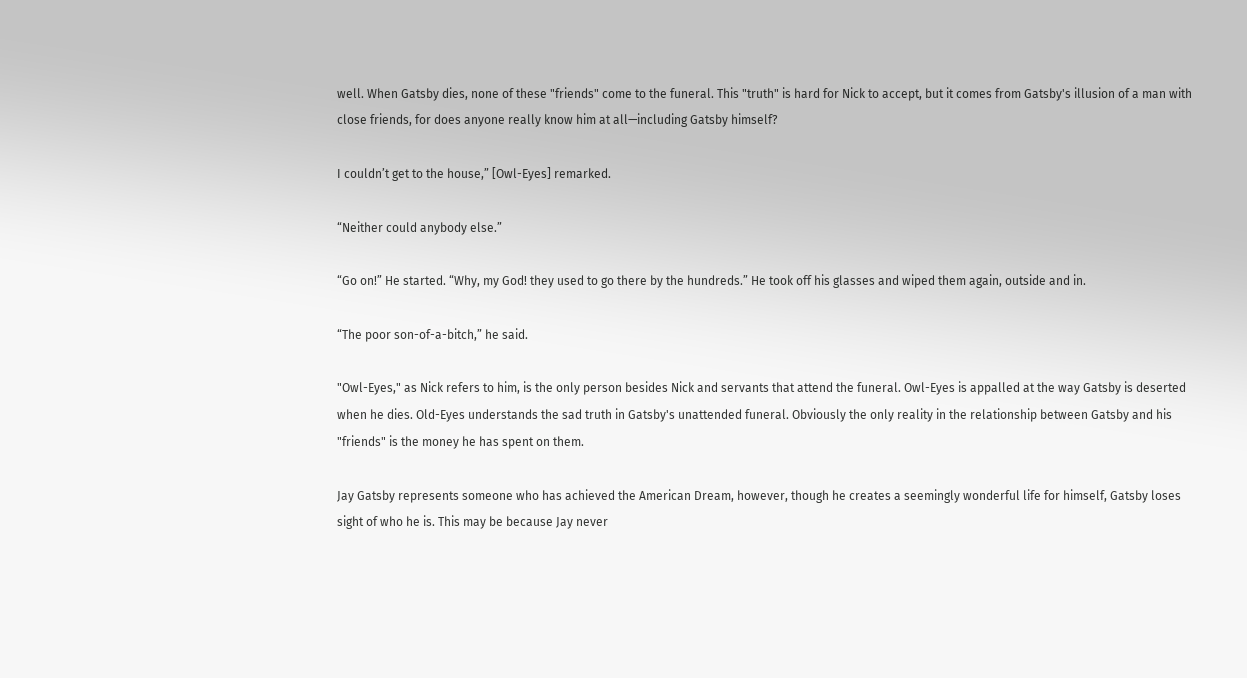well. When Gatsby dies, none of these "friends" come to the funeral. This "truth" is hard for Nick to accept, but it comes from Gatsby's illusion of a man with close friends, for does anyone really know him at all—including Gatsby himself?

I couldn’t get to the house,” [Owl-Eyes] remarked.

“Neither could anybody else.”

“Go on!” He started. “Why, my God! they used to go there by the hundreds.” He took off his glasses and wiped them again, outside and in.

“The poor son-of-a-bitch,” he said.

"Owl-Eyes," as Nick refers to him, is the only person besides Nick and servants that attend the funeral. Owl-Eyes is appalled at the way Gatsby is deserted when he dies. Old-Eyes understands the sad truth in Gatsby's unattended funeral. Obviously the only reality in the relationship between Gatsby and his "friends" is the money he has spent on them.

Jay Gatsby represents someone who has achieved the American Dream, however, though he creates a seemingly wonderful life for himself, Gatsby loses sight of who he is. This may be because Jay never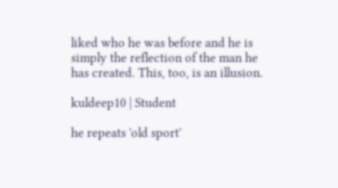liked who he was before and he is simply the reflection of the man he has created. This, too, is an illusion.

kuldeep10 | Student

he repeats 'old sport'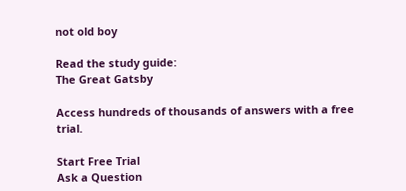not old boy

Read the study guide:
The Great Gatsby

Access hundreds of thousands of answers with a free trial.

Start Free Trial
Ask a Question